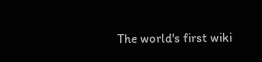The world's first wiki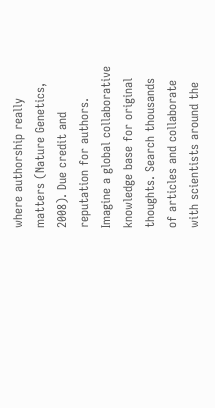where authorship really matters (Nature Genetics, 2008). Due credit and reputation for authors. Imagine a global collaborative knowledge base for original thoughts. Search thousands of articles and collaborate with scientists around the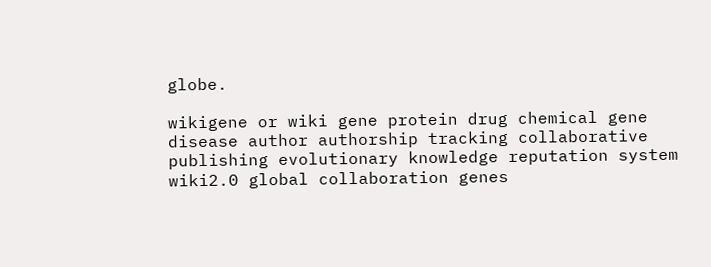globe.

wikigene or wiki gene protein drug chemical gene disease author authorship tracking collaborative publishing evolutionary knowledge reputation system wiki2.0 global collaboration genes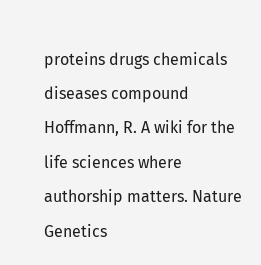proteins drugs chemicals diseases compound
Hoffmann, R. A wiki for the life sciences where authorship matters. Nature Genetics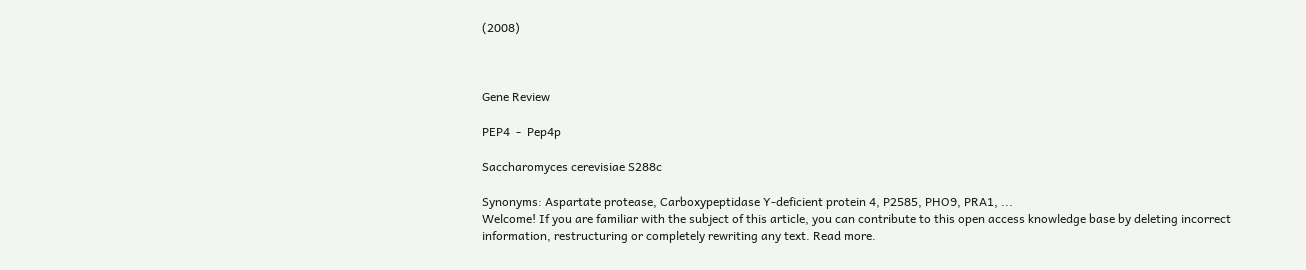(2008)



Gene Review

PEP4  -  Pep4p

Saccharomyces cerevisiae S288c

Synonyms: Aspartate protease, Carboxypeptidase Y-deficient protein 4, P2585, PHO9, PRA1, ...
Welcome! If you are familiar with the subject of this article, you can contribute to this open access knowledge base by deleting incorrect information, restructuring or completely rewriting any text. Read more.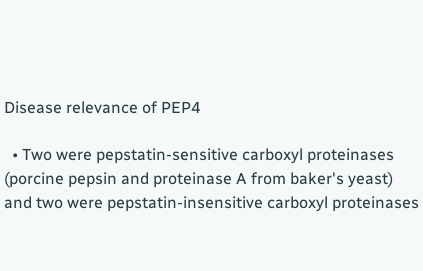Disease relevance of PEP4

  • Two were pepstatin-sensitive carboxyl proteinases (porcine pepsin and proteinase A from baker's yeast) and two were pepstatin-insensitive carboxyl proteinases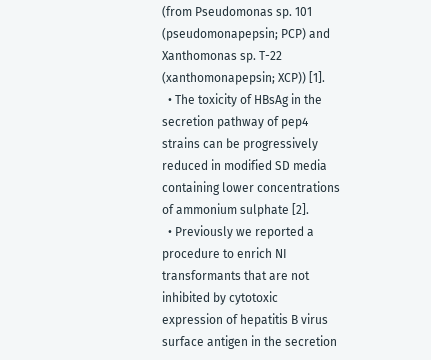(from Pseudomonas sp. 101 (pseudomonapepsin; PCP) and Xanthomonas sp. T-22 (xanthomonapepsin; XCP)) [1].
  • The toxicity of HBsAg in the secretion pathway of pep4 strains can be progressively reduced in modified SD media containing lower concentrations of ammonium sulphate [2].
  • Previously we reported a procedure to enrich NI transformants that are not inhibited by cytotoxic expression of hepatitis B virus surface antigen in the secretion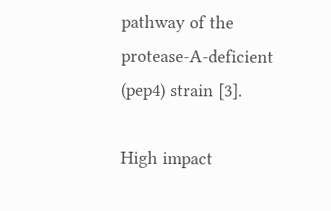pathway of the protease-A-deficient (pep4) strain [3].

High impact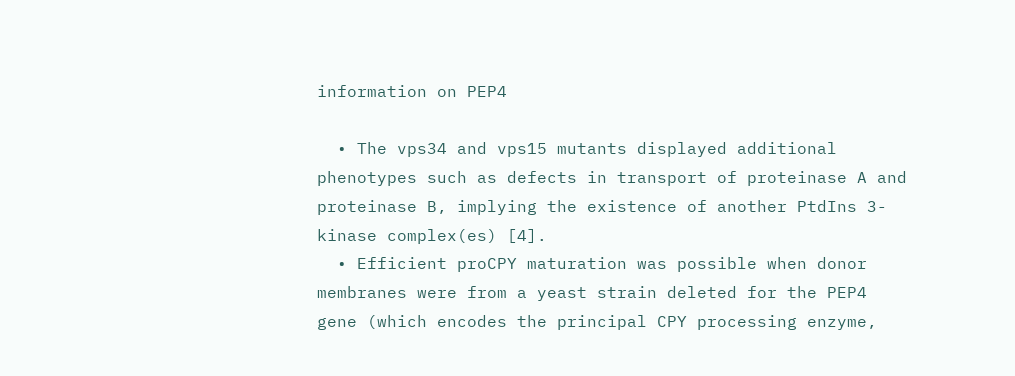information on PEP4

  • The vps34 and vps15 mutants displayed additional phenotypes such as defects in transport of proteinase A and proteinase B, implying the existence of another PtdIns 3-kinase complex(es) [4].
  • Efficient proCPY maturation was possible when donor membranes were from a yeast strain deleted for the PEP4 gene (which encodes the principal CPY processing enzyme,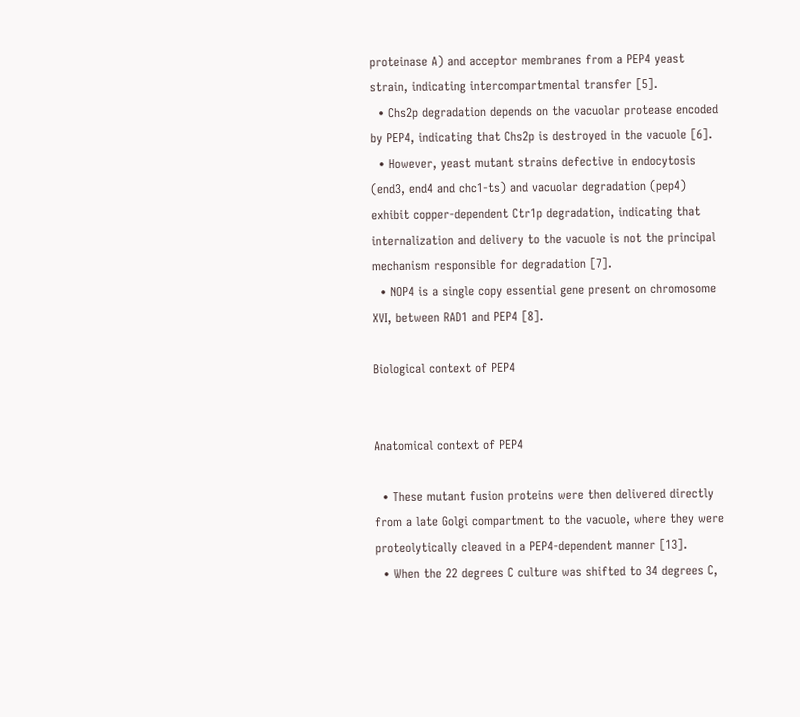proteinase A) and acceptor membranes from a PEP4 yeast strain, indicating intercompartmental transfer [5].
  • Chs2p degradation depends on the vacuolar protease encoded by PEP4, indicating that Chs2p is destroyed in the vacuole [6].
  • However, yeast mutant strains defective in endocytosis (end3, end4 and chc1-ts) and vacuolar degradation (pep4) exhibit copper-dependent Ctr1p degradation, indicating that internalization and delivery to the vacuole is not the principal mechanism responsible for degradation [7].
  • NOP4 is a single copy essential gene present on chromosome XVI, between RAD1 and PEP4 [8].

Biological context of PEP4


Anatomical context of PEP4

  • These mutant fusion proteins were then delivered directly from a late Golgi compartment to the vacuole, where they were proteolytically cleaved in a PEP4-dependent manner [13].
  • When the 22 degrees C culture was shifted to 34 degrees C,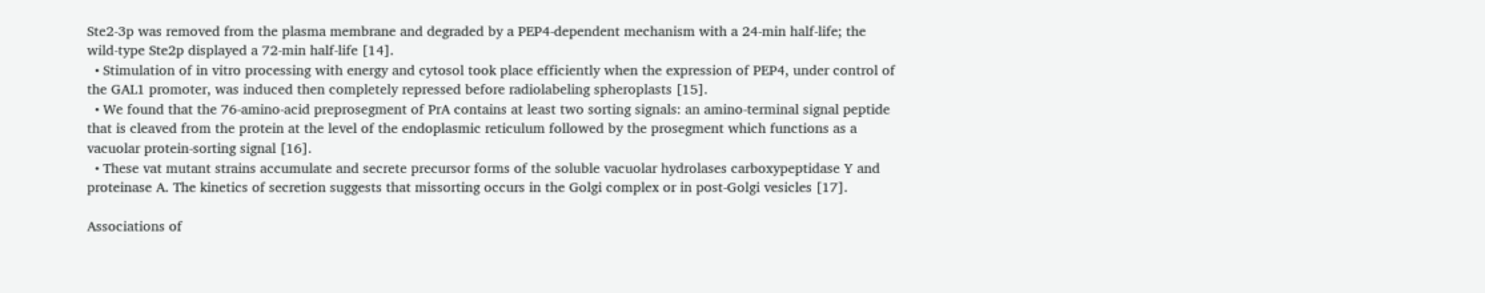Ste2-3p was removed from the plasma membrane and degraded by a PEP4-dependent mechanism with a 24-min half-life; the wild-type Ste2p displayed a 72-min half-life [14].
  • Stimulation of in vitro processing with energy and cytosol took place efficiently when the expression of PEP4, under control of the GAL1 promoter, was induced then completely repressed before radiolabeling spheroplasts [15].
  • We found that the 76-amino-acid preprosegment of PrA contains at least two sorting signals: an amino-terminal signal peptide that is cleaved from the protein at the level of the endoplasmic reticulum followed by the prosegment which functions as a vacuolar protein-sorting signal [16].
  • These vat mutant strains accumulate and secrete precursor forms of the soluble vacuolar hydrolases carboxypeptidase Y and proteinase A. The kinetics of secretion suggests that missorting occurs in the Golgi complex or in post-Golgi vesicles [17].

Associations of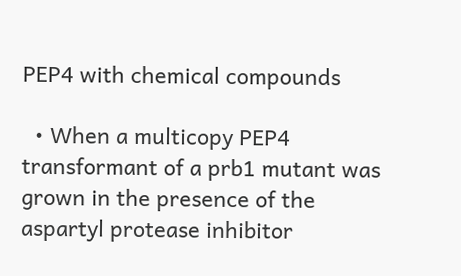PEP4 with chemical compounds

  • When a multicopy PEP4 transformant of a prb1 mutant was grown in the presence of the aspartyl protease inhibitor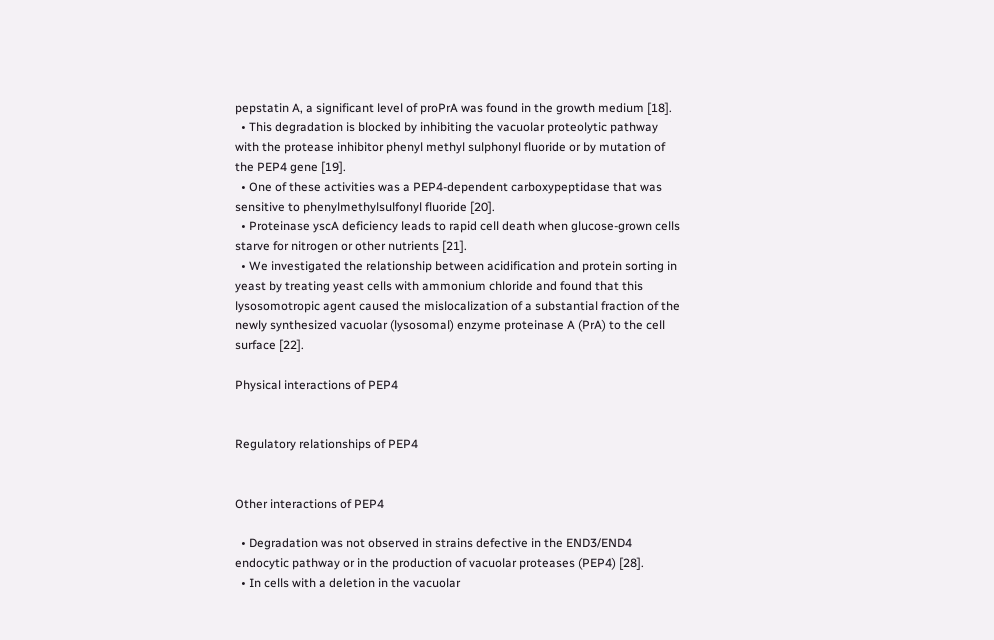pepstatin A, a significant level of proPrA was found in the growth medium [18].
  • This degradation is blocked by inhibiting the vacuolar proteolytic pathway with the protease inhibitor phenyl methyl sulphonyl fluoride or by mutation of the PEP4 gene [19].
  • One of these activities was a PEP4-dependent carboxypeptidase that was sensitive to phenylmethylsulfonyl fluoride [20].
  • Proteinase yscA deficiency leads to rapid cell death when glucose-grown cells starve for nitrogen or other nutrients [21].
  • We investigated the relationship between acidification and protein sorting in yeast by treating yeast cells with ammonium chloride and found that this lysosomotropic agent caused the mislocalization of a substantial fraction of the newly synthesized vacuolar (lysosomal) enzyme proteinase A (PrA) to the cell surface [22].

Physical interactions of PEP4


Regulatory relationships of PEP4


Other interactions of PEP4

  • Degradation was not observed in strains defective in the END3/END4 endocytic pathway or in the production of vacuolar proteases (PEP4) [28].
  • In cells with a deletion in the vacuolar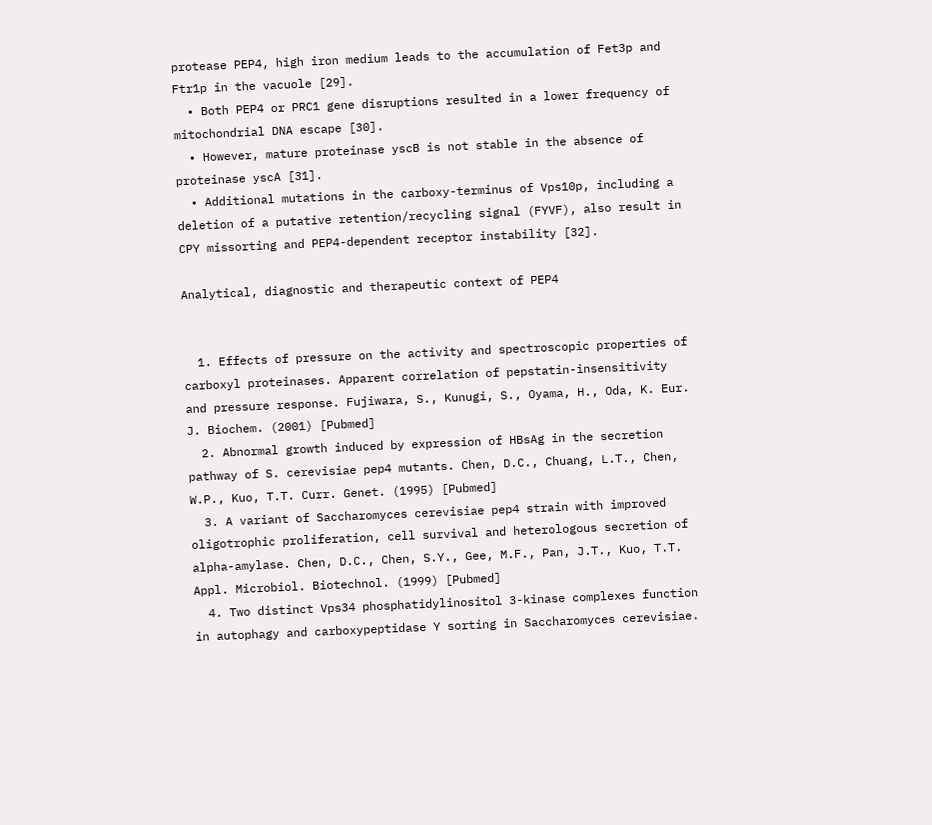protease PEP4, high iron medium leads to the accumulation of Fet3p and Ftr1p in the vacuole [29].
  • Both PEP4 or PRC1 gene disruptions resulted in a lower frequency of mitochondrial DNA escape [30].
  • However, mature proteinase yscB is not stable in the absence of proteinase yscA [31].
  • Additional mutations in the carboxy-terminus of Vps10p, including a deletion of a putative retention/recycling signal (FYVF), also result in CPY missorting and PEP4-dependent receptor instability [32].

Analytical, diagnostic and therapeutic context of PEP4


  1. Effects of pressure on the activity and spectroscopic properties of carboxyl proteinases. Apparent correlation of pepstatin-insensitivity and pressure response. Fujiwara, S., Kunugi, S., Oyama, H., Oda, K. Eur. J. Biochem. (2001) [Pubmed]
  2. Abnormal growth induced by expression of HBsAg in the secretion pathway of S. cerevisiae pep4 mutants. Chen, D.C., Chuang, L.T., Chen, W.P., Kuo, T.T. Curr. Genet. (1995) [Pubmed]
  3. A variant of Saccharomyces cerevisiae pep4 strain with improved oligotrophic proliferation, cell survival and heterologous secretion of alpha-amylase. Chen, D.C., Chen, S.Y., Gee, M.F., Pan, J.T., Kuo, T.T. Appl. Microbiol. Biotechnol. (1999) [Pubmed]
  4. Two distinct Vps34 phosphatidylinositol 3-kinase complexes function in autophagy and carboxypeptidase Y sorting in Saccharomyces cerevisiae.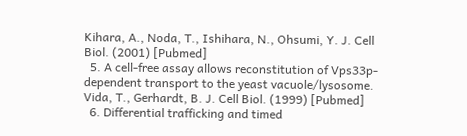Kihara, A., Noda, T., Ishihara, N., Ohsumi, Y. J. Cell Biol. (2001) [Pubmed]
  5. A cell-free assay allows reconstitution of Vps33p-dependent transport to the yeast vacuole/lysosome. Vida, T., Gerhardt, B. J. Cell Biol. (1999) [Pubmed]
  6. Differential trafficking and timed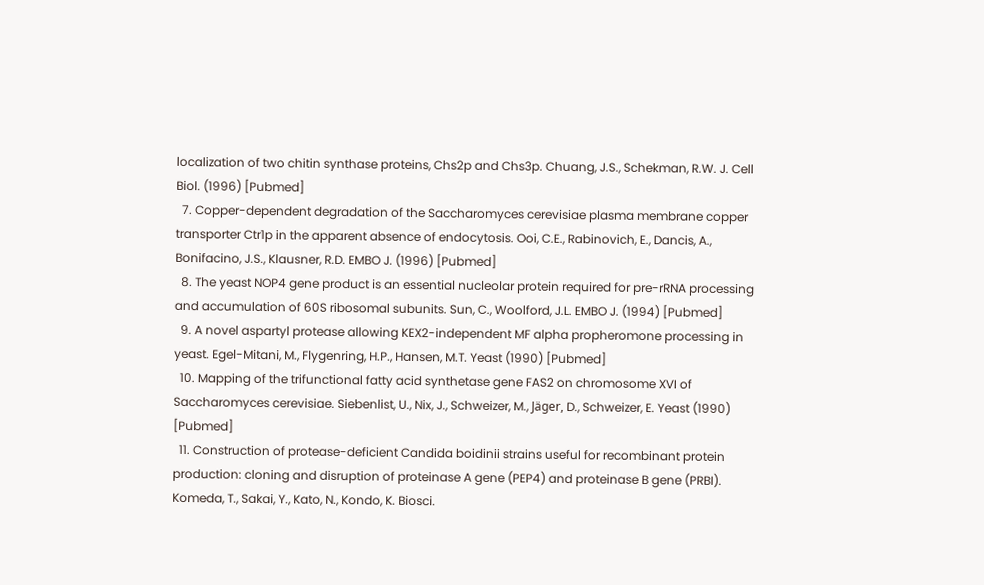localization of two chitin synthase proteins, Chs2p and Chs3p. Chuang, J.S., Schekman, R.W. J. Cell Biol. (1996) [Pubmed]
  7. Copper-dependent degradation of the Saccharomyces cerevisiae plasma membrane copper transporter Ctr1p in the apparent absence of endocytosis. Ooi, C.E., Rabinovich, E., Dancis, A., Bonifacino, J.S., Klausner, R.D. EMBO J. (1996) [Pubmed]
  8. The yeast NOP4 gene product is an essential nucleolar protein required for pre-rRNA processing and accumulation of 60S ribosomal subunits. Sun, C., Woolford, J.L. EMBO J. (1994) [Pubmed]
  9. A novel aspartyl protease allowing KEX2-independent MF alpha propheromone processing in yeast. Egel-Mitani, M., Flygenring, H.P., Hansen, M.T. Yeast (1990) [Pubmed]
  10. Mapping of the trifunctional fatty acid synthetase gene FAS2 on chromosome XVI of Saccharomyces cerevisiae. Siebenlist, U., Nix, J., Schweizer, M., Jäger, D., Schweizer, E. Yeast (1990) [Pubmed]
  11. Construction of protease-deficient Candida boidinii strains useful for recombinant protein production: cloning and disruption of proteinase A gene (PEP4) and proteinase B gene (PRBI). Komeda, T., Sakai, Y., Kato, N., Kondo, K. Biosci.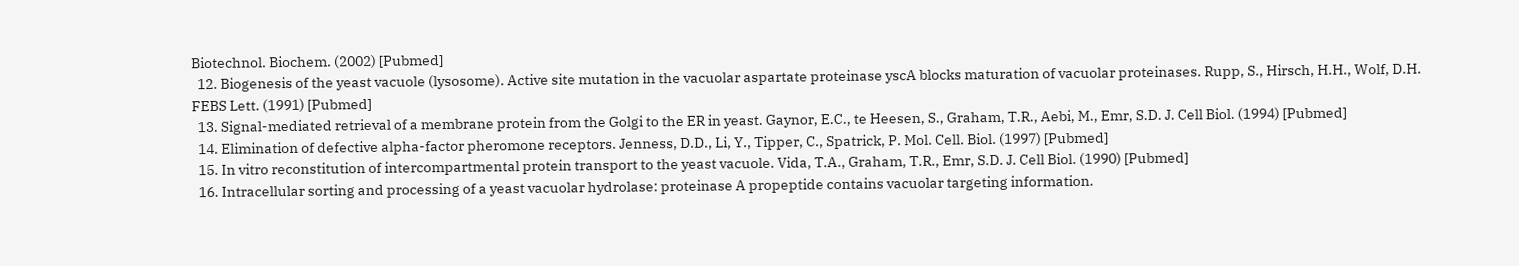Biotechnol. Biochem. (2002) [Pubmed]
  12. Biogenesis of the yeast vacuole (lysosome). Active site mutation in the vacuolar aspartate proteinase yscA blocks maturation of vacuolar proteinases. Rupp, S., Hirsch, H.H., Wolf, D.H. FEBS Lett. (1991) [Pubmed]
  13. Signal-mediated retrieval of a membrane protein from the Golgi to the ER in yeast. Gaynor, E.C., te Heesen, S., Graham, T.R., Aebi, M., Emr, S.D. J. Cell Biol. (1994) [Pubmed]
  14. Elimination of defective alpha-factor pheromone receptors. Jenness, D.D., Li, Y., Tipper, C., Spatrick, P. Mol. Cell. Biol. (1997) [Pubmed]
  15. In vitro reconstitution of intercompartmental protein transport to the yeast vacuole. Vida, T.A., Graham, T.R., Emr, S.D. J. Cell Biol. (1990) [Pubmed]
  16. Intracellular sorting and processing of a yeast vacuolar hydrolase: proteinase A propeptide contains vacuolar targeting information.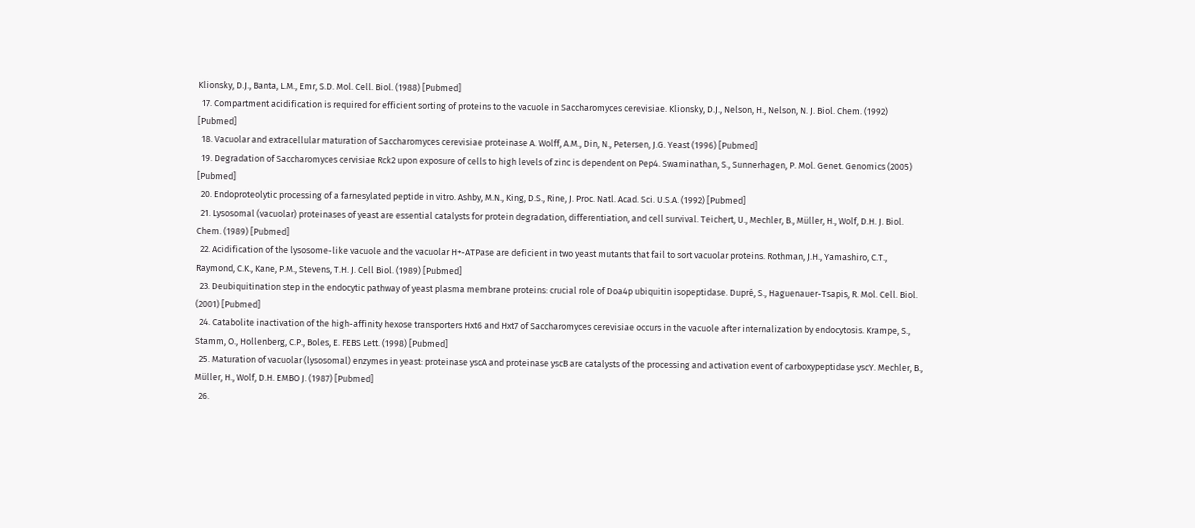Klionsky, D.J., Banta, L.M., Emr, S.D. Mol. Cell. Biol. (1988) [Pubmed]
  17. Compartment acidification is required for efficient sorting of proteins to the vacuole in Saccharomyces cerevisiae. Klionsky, D.J., Nelson, H., Nelson, N. J. Biol. Chem. (1992) [Pubmed]
  18. Vacuolar and extracellular maturation of Saccharomyces cerevisiae proteinase A. Wolff, A.M., Din, N., Petersen, J.G. Yeast (1996) [Pubmed]
  19. Degradation of Saccharomyces cervisiae Rck2 upon exposure of cells to high levels of zinc is dependent on Pep4. Swaminathan, S., Sunnerhagen, P. Mol. Genet. Genomics (2005) [Pubmed]
  20. Endoproteolytic processing of a farnesylated peptide in vitro. Ashby, M.N., King, D.S., Rine, J. Proc. Natl. Acad. Sci. U.S.A. (1992) [Pubmed]
  21. Lysosomal (vacuolar) proteinases of yeast are essential catalysts for protein degradation, differentiation, and cell survival. Teichert, U., Mechler, B., Müller, H., Wolf, D.H. J. Biol. Chem. (1989) [Pubmed]
  22. Acidification of the lysosome-like vacuole and the vacuolar H+-ATPase are deficient in two yeast mutants that fail to sort vacuolar proteins. Rothman, J.H., Yamashiro, C.T., Raymond, C.K., Kane, P.M., Stevens, T.H. J. Cell Biol. (1989) [Pubmed]
  23. Deubiquitination step in the endocytic pathway of yeast plasma membrane proteins: crucial role of Doa4p ubiquitin isopeptidase. Dupré, S., Haguenauer-Tsapis, R. Mol. Cell. Biol. (2001) [Pubmed]
  24. Catabolite inactivation of the high-affinity hexose transporters Hxt6 and Hxt7 of Saccharomyces cerevisiae occurs in the vacuole after internalization by endocytosis. Krampe, S., Stamm, O., Hollenberg, C.P., Boles, E. FEBS Lett. (1998) [Pubmed]
  25. Maturation of vacuolar (lysosomal) enzymes in yeast: proteinase yscA and proteinase yscB are catalysts of the processing and activation event of carboxypeptidase yscY. Mechler, B., Müller, H., Wolf, D.H. EMBO J. (1987) [Pubmed]
  26.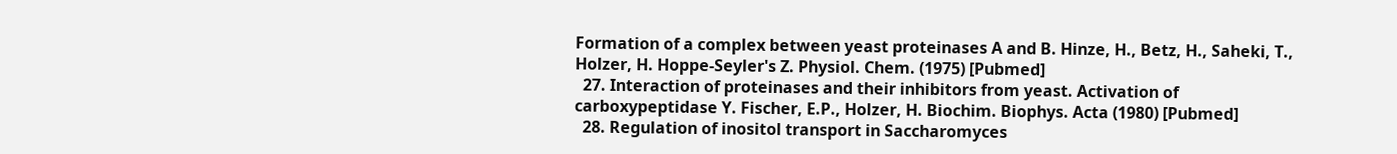Formation of a complex between yeast proteinases A and B. Hinze, H., Betz, H., Saheki, T., Holzer, H. Hoppe-Seyler's Z. Physiol. Chem. (1975) [Pubmed]
  27. Interaction of proteinases and their inhibitors from yeast. Activation of carboxypeptidase Y. Fischer, E.P., Holzer, H. Biochim. Biophys. Acta (1980) [Pubmed]
  28. Regulation of inositol transport in Saccharomyces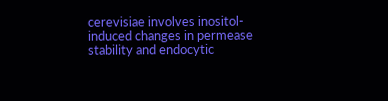cerevisiae involves inositol-induced changes in permease stability and endocytic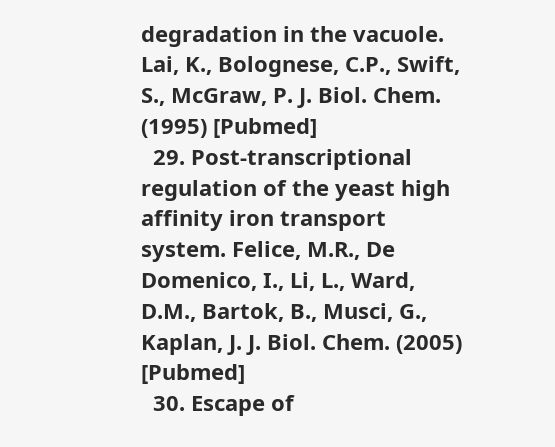degradation in the vacuole. Lai, K., Bolognese, C.P., Swift, S., McGraw, P. J. Biol. Chem. (1995) [Pubmed]
  29. Post-transcriptional regulation of the yeast high affinity iron transport system. Felice, M.R., De Domenico, I., Li, L., Ward, D.M., Bartok, B., Musci, G., Kaplan, J. J. Biol. Chem. (2005) [Pubmed]
  30. Escape of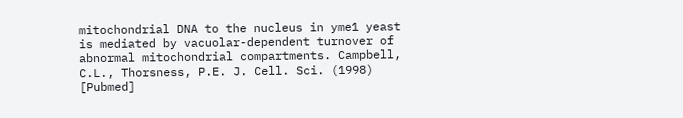mitochondrial DNA to the nucleus in yme1 yeast is mediated by vacuolar-dependent turnover of abnormal mitochondrial compartments. Campbell, C.L., Thorsness, P.E. J. Cell. Sci. (1998) [Pubmed]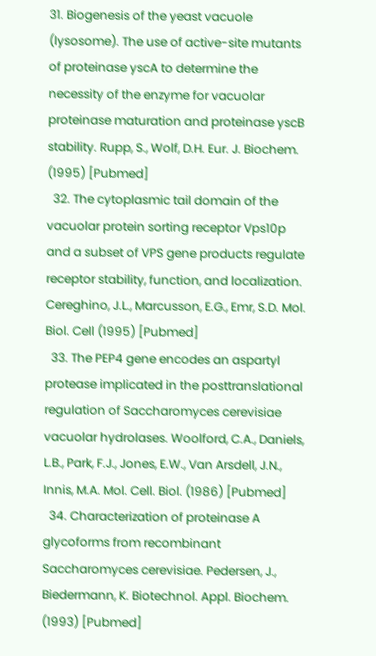31. Biogenesis of the yeast vacuole (lysosome). The use of active-site mutants of proteinase yscA to determine the necessity of the enzyme for vacuolar proteinase maturation and proteinase yscB stability. Rupp, S., Wolf, D.H. Eur. J. Biochem. (1995) [Pubmed]
  32. The cytoplasmic tail domain of the vacuolar protein sorting receptor Vps10p and a subset of VPS gene products regulate receptor stability, function, and localization. Cereghino, J.L., Marcusson, E.G., Emr, S.D. Mol. Biol. Cell (1995) [Pubmed]
  33. The PEP4 gene encodes an aspartyl protease implicated in the posttranslational regulation of Saccharomyces cerevisiae vacuolar hydrolases. Woolford, C.A., Daniels, L.B., Park, F.J., Jones, E.W., Van Arsdell, J.N., Innis, M.A. Mol. Cell. Biol. (1986) [Pubmed]
  34. Characterization of proteinase A glycoforms from recombinant Saccharomyces cerevisiae. Pedersen, J., Biedermann, K. Biotechnol. Appl. Biochem. (1993) [Pubmed]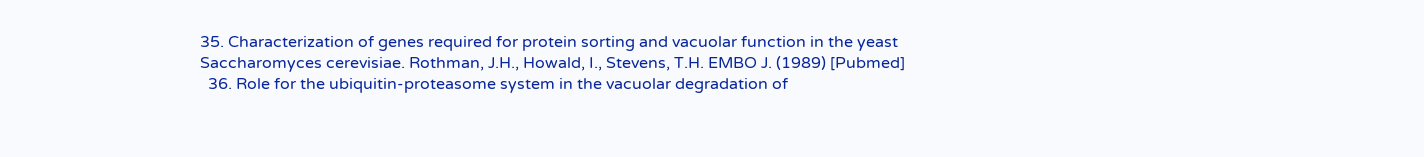35. Characterization of genes required for protein sorting and vacuolar function in the yeast Saccharomyces cerevisiae. Rothman, J.H., Howald, I., Stevens, T.H. EMBO J. (1989) [Pubmed]
  36. Role for the ubiquitin-proteasome system in the vacuolar degradation of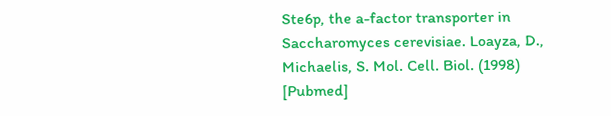Ste6p, the a-factor transporter in Saccharomyces cerevisiae. Loayza, D., Michaelis, S. Mol. Cell. Biol. (1998) [Pubmed]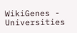WikiGenes - Universities